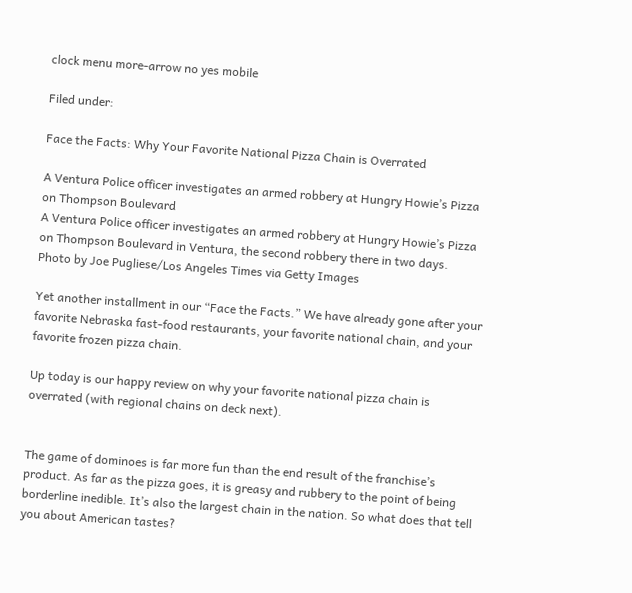clock menu more-arrow no yes mobile

Filed under:

Face the Facts: Why Your Favorite National Pizza Chain is Overrated

A Ventura Police officer investigates an armed robbery at Hungry Howie’s Pizza on Thompson Boulevard
A Ventura Police officer investigates an armed robbery at Hungry Howie’s Pizza on Thompson Boulevard in Ventura, the second robbery there in two days.
Photo by Joe Pugliese/Los Angeles Times via Getty Images

Yet another installment in our “Face the Facts.” We have already gone after your favorite Nebraska fast-food restaurants, your favorite national chain, and your favorite frozen pizza chain.

Up today is our happy review on why your favorite national pizza chain is overrated (with regional chains on deck next).


The game of dominoes is far more fun than the end result of the franchise’s product. As far as the pizza goes, it is greasy and rubbery to the point of being borderline inedible. It’s also the largest chain in the nation. So what does that tell you about American tastes?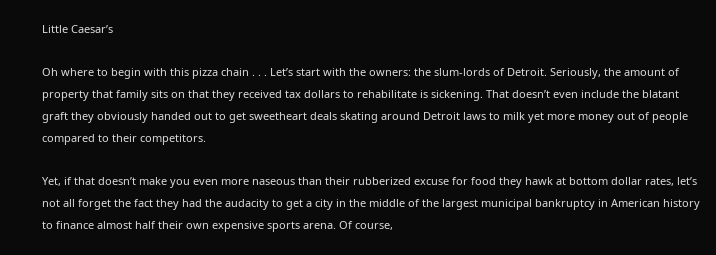Little Caesar’s

Oh where to begin with this pizza chain . . . Let’s start with the owners: the slum-lords of Detroit. Seriously, the amount of property that family sits on that they received tax dollars to rehabilitate is sickening. That doesn’t even include the blatant graft they obviously handed out to get sweetheart deals skating around Detroit laws to milk yet more money out of people compared to their competitors.

Yet, if that doesn’t make you even more naseous than their rubberized excuse for food they hawk at bottom dollar rates, let’s not all forget the fact they had the audacity to get a city in the middle of the largest municipal bankruptcy in American history to finance almost half their own expensive sports arena. Of course,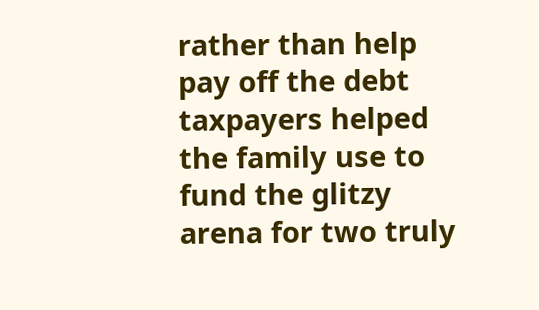rather than help pay off the debt taxpayers helped the family use to fund the glitzy arena for two truly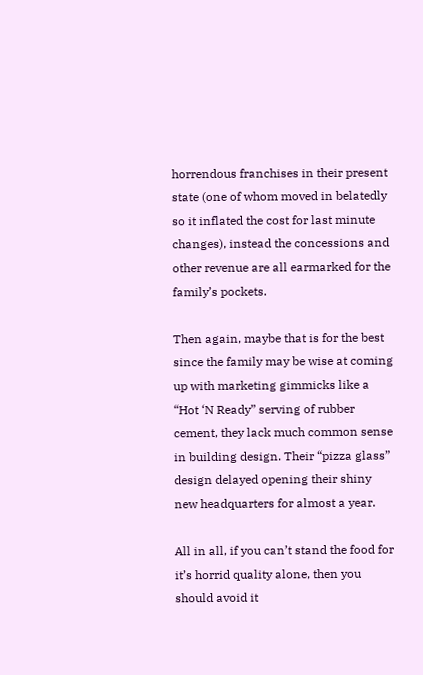horrendous franchises in their present state (one of whom moved in belatedly so it inflated the cost for last minute changes), instead the concessions and other revenue are all earmarked for the family’s pockets.

Then again, maybe that is for the best since the family may be wise at coming up with marketing gimmicks like a “Hot ‘N Ready” serving of rubber cement, they lack much common sense in building design. Their “pizza glass” design delayed opening their shiny new headquarters for almost a year.

All in all, if you can’t stand the food for it’s horrid quality alone, then you should avoid it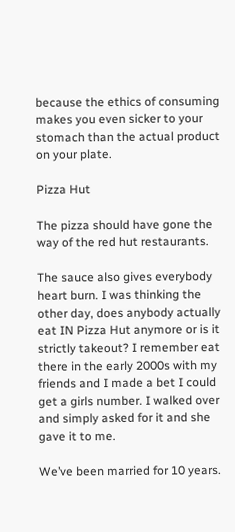because the ethics of consuming makes you even sicker to your stomach than the actual product on your plate.

Pizza Hut

The pizza should have gone the way of the red hut restaurants.

The sauce also gives everybody heart burn. I was thinking the other day, does anybody actually eat IN Pizza Hut anymore or is it strictly takeout? I remember eat there in the early 2000s with my friends and I made a bet I could get a girls number. I walked over and simply asked for it and she gave it to me.

We’ve been married for 10 years.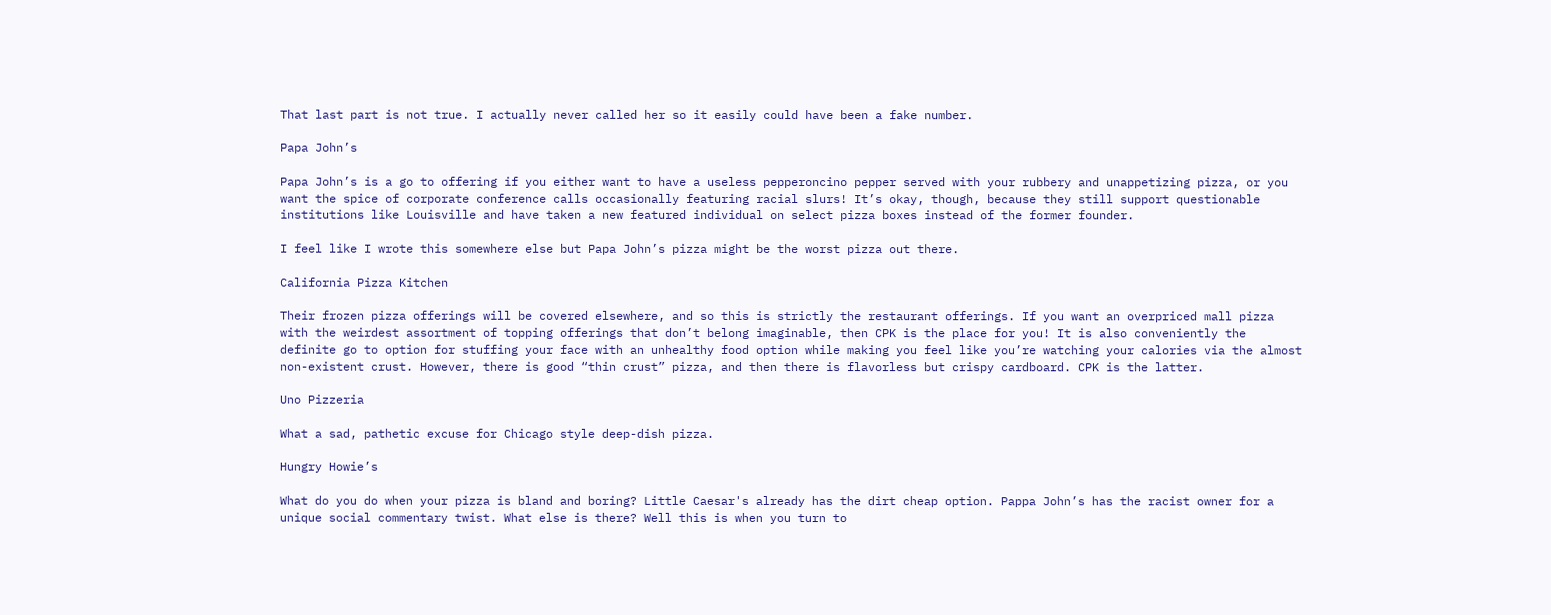That last part is not true. I actually never called her so it easily could have been a fake number.

Papa John’s

Papa John’s is a go to offering if you either want to have a useless pepperoncino pepper served with your rubbery and unappetizing pizza, or you want the spice of corporate conference calls occasionally featuring racial slurs! It’s okay, though, because they still support questionable institutions like Louisville and have taken a new featured individual on select pizza boxes instead of the former founder.

I feel like I wrote this somewhere else but Papa John’s pizza might be the worst pizza out there.

California Pizza Kitchen

Their frozen pizza offerings will be covered elsewhere, and so this is strictly the restaurant offerings. If you want an overpriced mall pizza with the weirdest assortment of topping offerings that don’t belong imaginable, then CPK is the place for you! It is also conveniently the definite go to option for stuffing your face with an unhealthy food option while making you feel like you’re watching your calories via the almost non-existent crust. However, there is good “thin crust” pizza, and then there is flavorless but crispy cardboard. CPK is the latter.

Uno Pizzeria

What a sad, pathetic excuse for Chicago style deep-dish pizza.

Hungry Howie’s

What do you do when your pizza is bland and boring? Little Caesar's already has the dirt cheap option. Pappa John’s has the racist owner for a unique social commentary twist. What else is there? Well this is when you turn to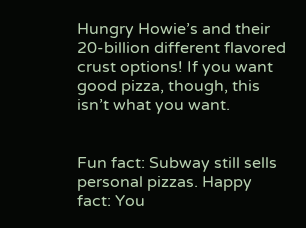Hungry Howie’s and their 20-billion different flavored crust options! If you want good pizza, though, this isn’t what you want.


Fun fact: Subway still sells personal pizzas. Happy fact: You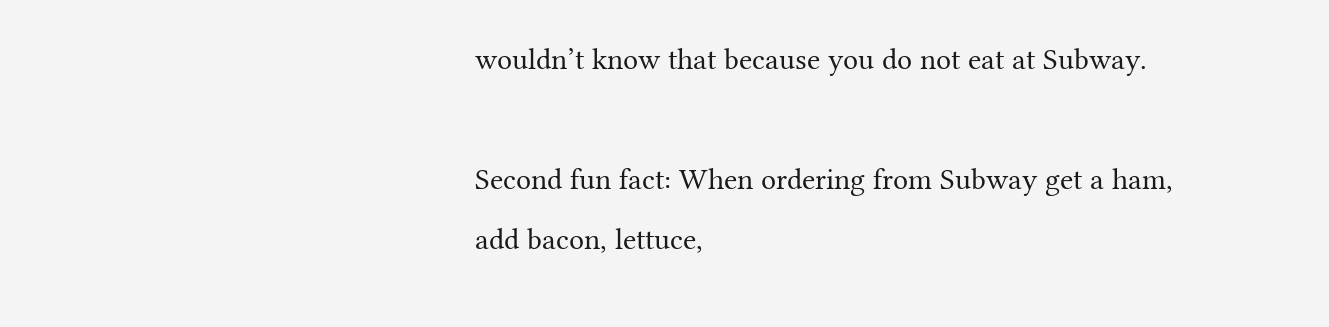wouldn’t know that because you do not eat at Subway.

Second fun fact: When ordering from Subway get a ham, add bacon, lettuce,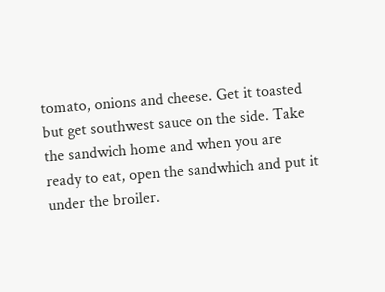tomato, onions and cheese. Get it toasted but get southwest sauce on the side. Take the sandwich home and when you are ready to eat, open the sandwhich and put it under the broiler.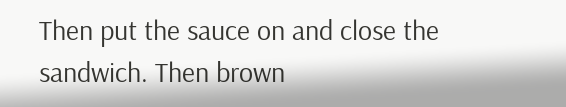Then put the sauce on and close the sandwich. Then brown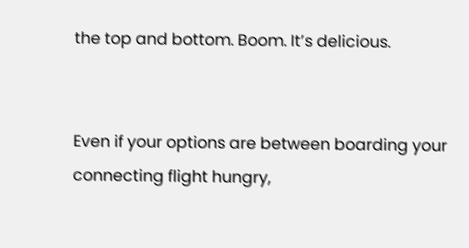the top and bottom. Boom. It’s delicious.


Even if your options are between boarding your connecting flight hungry,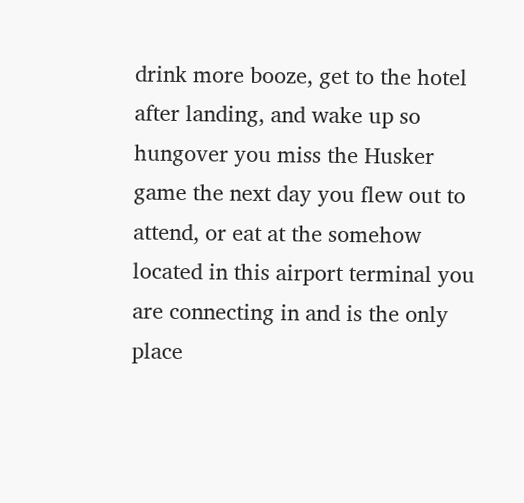drink more booze, get to the hotel after landing, and wake up so hungover you miss the Husker game the next day you flew out to attend, or eat at the somehow located in this airport terminal you are connecting in and is the only place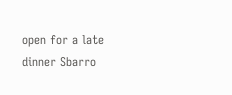open for a late dinner Sbarro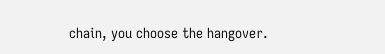chain, you choose the hangover.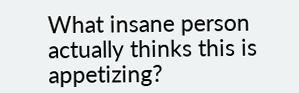What insane person actually thinks this is appetizing?